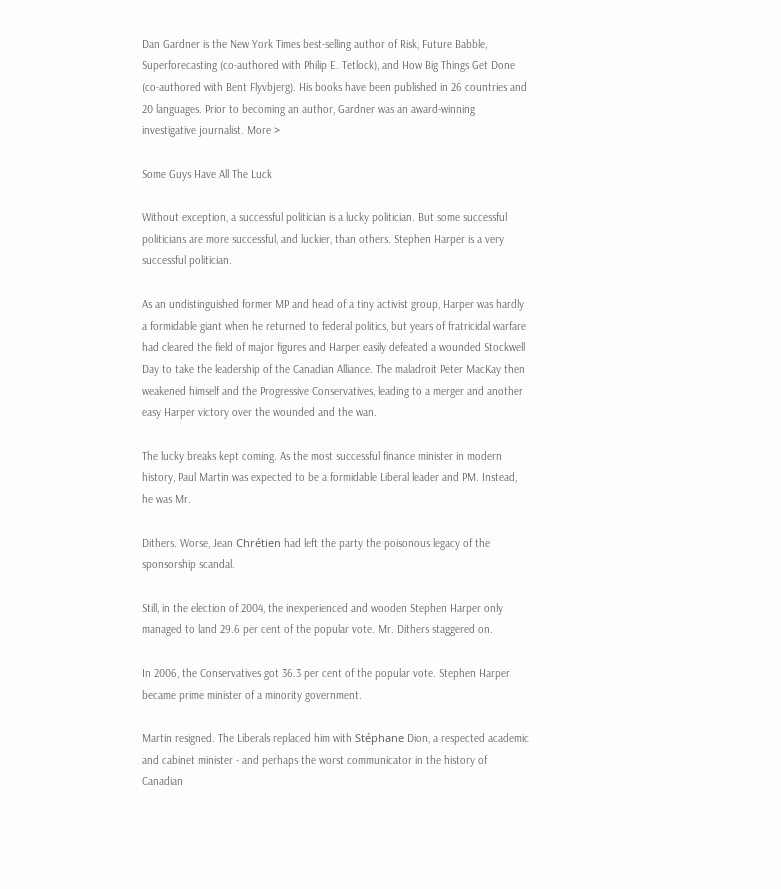Dan Gardner is the New York Times best-selling author of Risk, Future Babble, Superforecasting (co-authored with Philip E. Tetlock), and How Big Things Get Done (co-authored with Bent Flyvbjerg). His books have been published in 26 countries and 20 languages. Prior to becoming an author, Gardner was an award-winning investigative journalist. More >

Some Guys Have All The Luck

Without exception, a successful politician is a lucky politician. But some successful politicians are more successful, and luckier, than others. Stephen Harper is a very successful politician.

As an undistinguished former MP and head of a tiny activist group, Harper was hardly a formidable giant when he returned to federal politics, but years of fratricidal warfare had cleared the field of major figures and Harper easily defeated a wounded Stockwell Day to take the leadership of the Canadian Alliance. The maladroit Peter MacKay then weakened himself and the Progressive Conservatives, leading to a merger and another easy Harper victory over the wounded and the wan.

The lucky breaks kept coming. As the most successful finance minister in modern history, Paul Martin was expected to be a formidable Liberal leader and PM. Instead, he was Mr.

Dithers. Worse, Jean Chrétien had left the party the poisonous legacy of the sponsorship scandal.

Still, in the election of 2004, the inexperienced and wooden Stephen Harper only managed to land 29.6 per cent of the popular vote. Mr. Dithers staggered on.

In 2006, the Conservatives got 36.3 per cent of the popular vote. Stephen Harper became prime minister of a minority government.

Martin resigned. The Liberals replaced him with Stéphane Dion, a respected academic and cabinet minister - and perhaps the worst communicator in the history of Canadian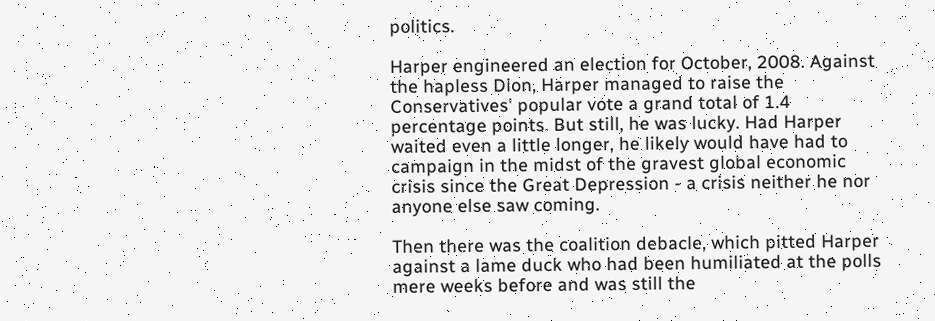politics.

Harper engineered an election for October, 2008. Against the hapless Dion, Harper managed to raise the Conservatives' popular vote a grand total of 1.4 percentage points. But still, he was lucky. Had Harper waited even a little longer, he likely would have had to campaign in the midst of the gravest global economic crisis since the Great Depression - a crisis neither he nor anyone else saw coming.

Then there was the coalition debacle, which pitted Harper against a lame duck who had been humiliated at the polls mere weeks before and was still the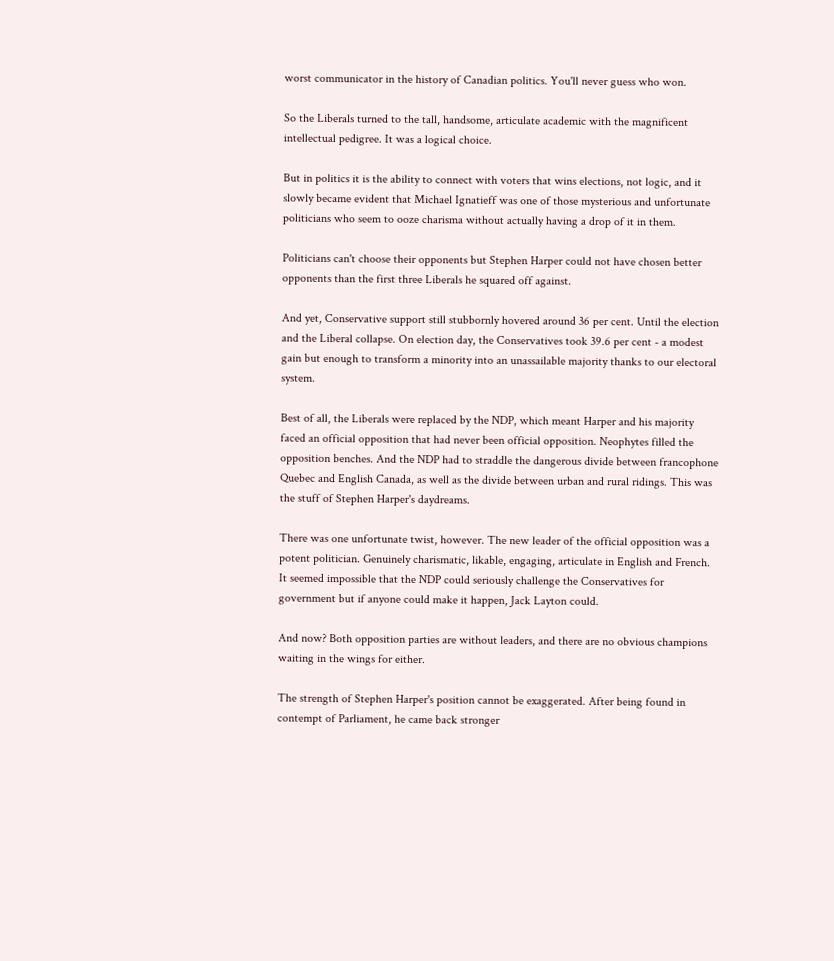worst communicator in the history of Canadian politics. You'll never guess who won.

So the Liberals turned to the tall, handsome, articulate academic with the magnificent intellectual pedigree. It was a logical choice.

But in politics it is the ability to connect with voters that wins elections, not logic, and it slowly became evident that Michael Ignatieff was one of those mysterious and unfortunate politicians who seem to ooze charisma without actually having a drop of it in them.

Politicians can't choose their opponents but Stephen Harper could not have chosen better opponents than the first three Liberals he squared off against.

And yet, Conservative support still stubbornly hovered around 36 per cent. Until the election and the Liberal collapse. On election day, the Conservatives took 39.6 per cent - a modest gain but enough to transform a minority into an unassailable majority thanks to our electoral system.

Best of all, the Liberals were replaced by the NDP, which meant Harper and his majority faced an official opposition that had never been official opposition. Neophytes filled the opposition benches. And the NDP had to straddle the dangerous divide between francophone Quebec and English Canada, as well as the divide between urban and rural ridings. This was the stuff of Stephen Harper's daydreams.

There was one unfortunate twist, however. The new leader of the official opposition was a potent politician. Genuinely charismatic, likable, engaging, articulate in English and French. It seemed impossible that the NDP could seriously challenge the Conservatives for government but if anyone could make it happen, Jack Layton could.

And now? Both opposition parties are without leaders, and there are no obvious champions waiting in the wings for either.

The strength of Stephen Harper's position cannot be exaggerated. After being found in contempt of Parliament, he came back stronger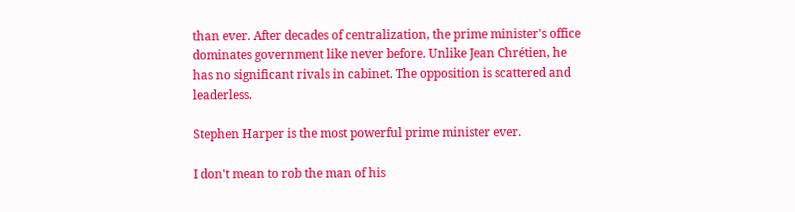than ever. After decades of centralization, the prime minister's office dominates government like never before. Unlike Jean Chrétien, he has no significant rivals in cabinet. The opposition is scattered and leaderless.

Stephen Harper is the most powerful prime minister ever.

I don't mean to rob the man of his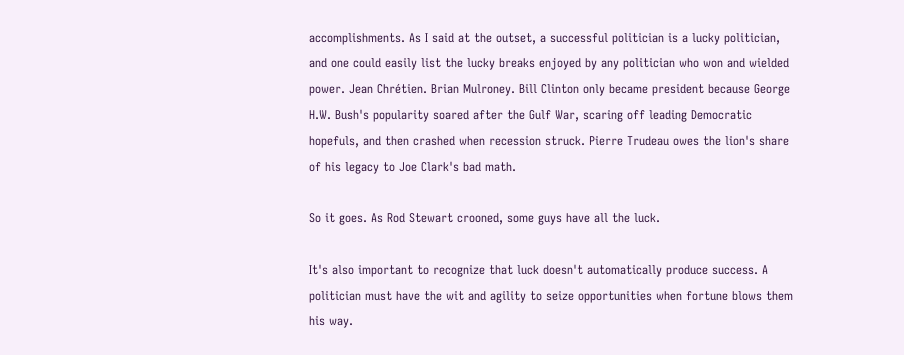accomplishments. As I said at the outset, a successful politician is a lucky politician, and one could easily list the lucky breaks enjoyed by any politician who won and wielded power. Jean Chrétien. Brian Mulroney. Bill Clinton only became president because George H.W. Bush's popularity soared after the Gulf War, scaring off leading Democratic hopefuls, and then crashed when recession struck. Pierre Trudeau owes the lion's share of his legacy to Joe Clark's bad math.

So it goes. As Rod Stewart crooned, some guys have all the luck.

It's also important to recognize that luck doesn't automatically produce success. A politician must have the wit and agility to seize opportunities when fortune blows them his way.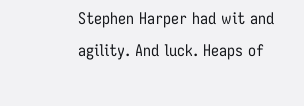Stephen Harper had wit and agility. And luck. Heaps of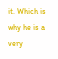it. Which is why he is a very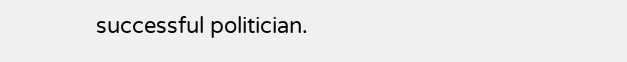successful politician.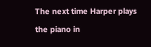The next time Harper plays the piano in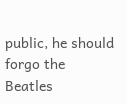public, he should forgo the Beatles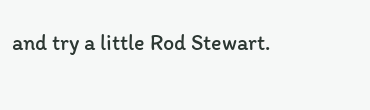and try a little Rod Stewart.